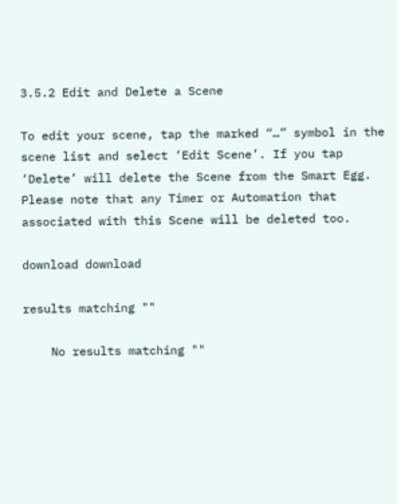3.5.2 Edit and Delete a Scene

To edit your scene, tap the marked “…” symbol in the scene list and select ‘Edit Scene’. If you tap ‘Delete’ will delete the Scene from the Smart Egg. Please note that any Timer or Automation that associated with this Scene will be deleted too.

download download

results matching ""

    No results matching ""